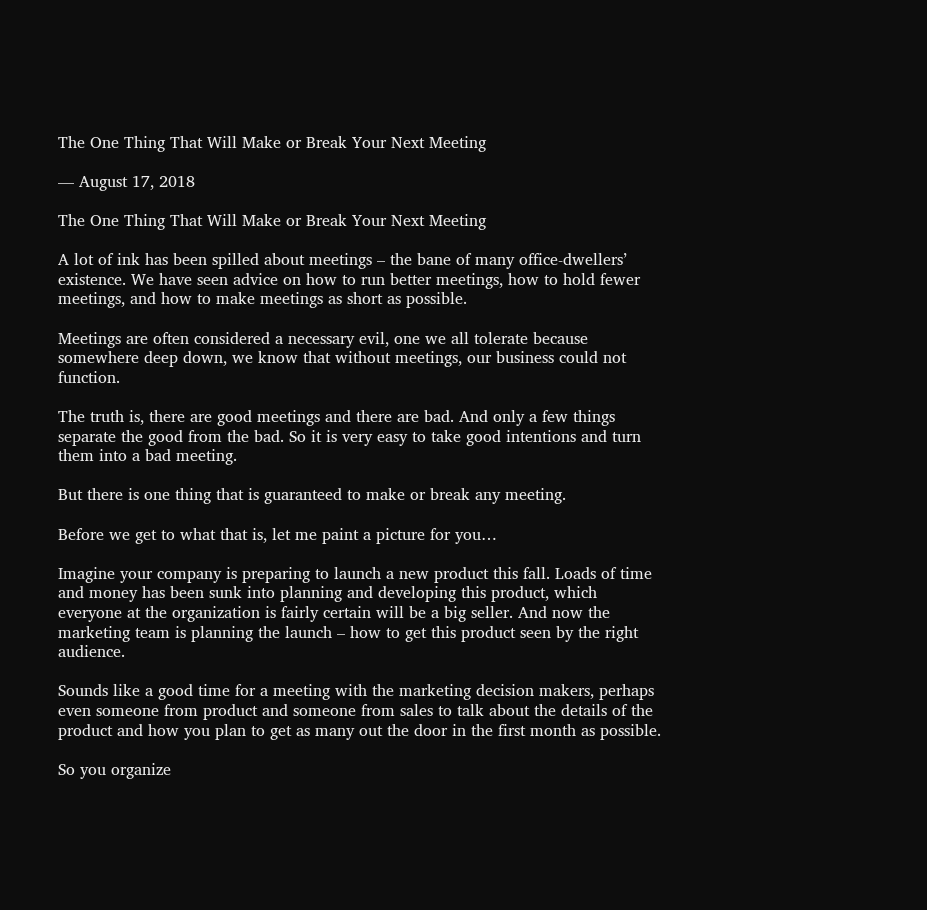The One Thing That Will Make or Break Your Next Meeting

— August 17, 2018

The One Thing That Will Make or Break Your Next Meeting

A lot of ink has been spilled about meetings – the bane of many office-dwellers’ existence. We have seen advice on how to run better meetings, how to hold fewer meetings, and how to make meetings as short as possible.

Meetings are often considered a necessary evil, one we all tolerate because somewhere deep down, we know that without meetings, our business could not function.

The truth is, there are good meetings and there are bad. And only a few things separate the good from the bad. So it is very easy to take good intentions and turn them into a bad meeting.

But there is one thing that is guaranteed to make or break any meeting.

Before we get to what that is, let me paint a picture for you…

Imagine your company is preparing to launch a new product this fall. Loads of time and money has been sunk into planning and developing this product, which everyone at the organization is fairly certain will be a big seller. And now the marketing team is planning the launch – how to get this product seen by the right audience.

Sounds like a good time for a meeting with the marketing decision makers, perhaps even someone from product and someone from sales to talk about the details of the product and how you plan to get as many out the door in the first month as possible.

So you organize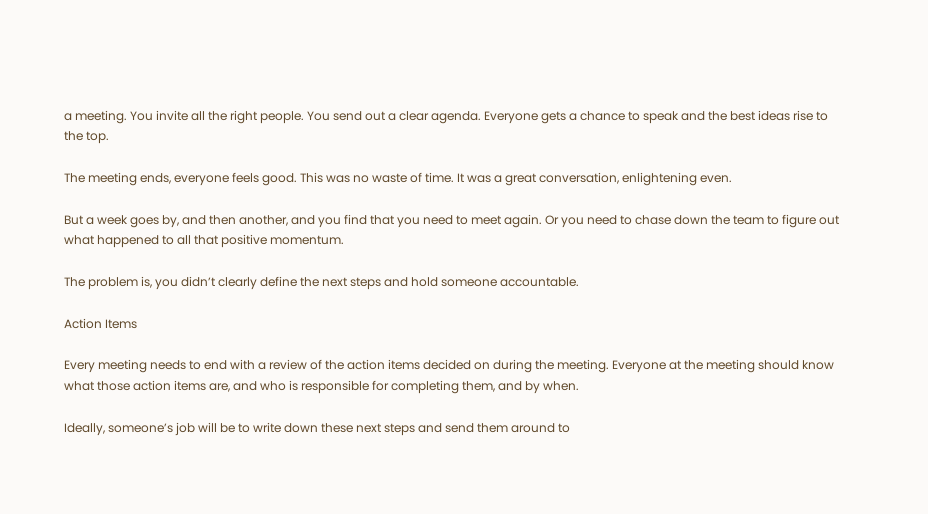a meeting. You invite all the right people. You send out a clear agenda. Everyone gets a chance to speak and the best ideas rise to the top.

The meeting ends, everyone feels good. This was no waste of time. It was a great conversation, enlightening even.

But a week goes by, and then another, and you find that you need to meet again. Or you need to chase down the team to figure out what happened to all that positive momentum.

The problem is, you didn’t clearly define the next steps and hold someone accountable.

Action Items

Every meeting needs to end with a review of the action items decided on during the meeting. Everyone at the meeting should know what those action items are, and who is responsible for completing them, and by when.

Ideally, someone’s job will be to write down these next steps and send them around to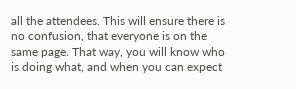all the attendees. This will ensure there is no confusion, that everyone is on the same page. That way, you will know who is doing what, and when you can expect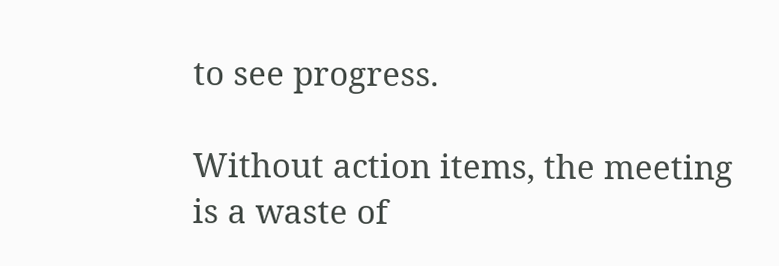to see progress.

Without action items, the meeting is a waste of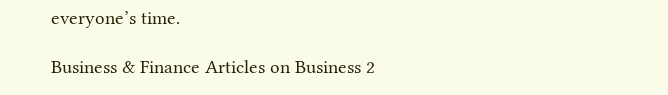everyone’s time.

Business & Finance Articles on Business 2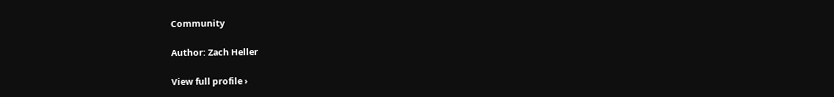Community

Author: Zach Heller

View full profile ›